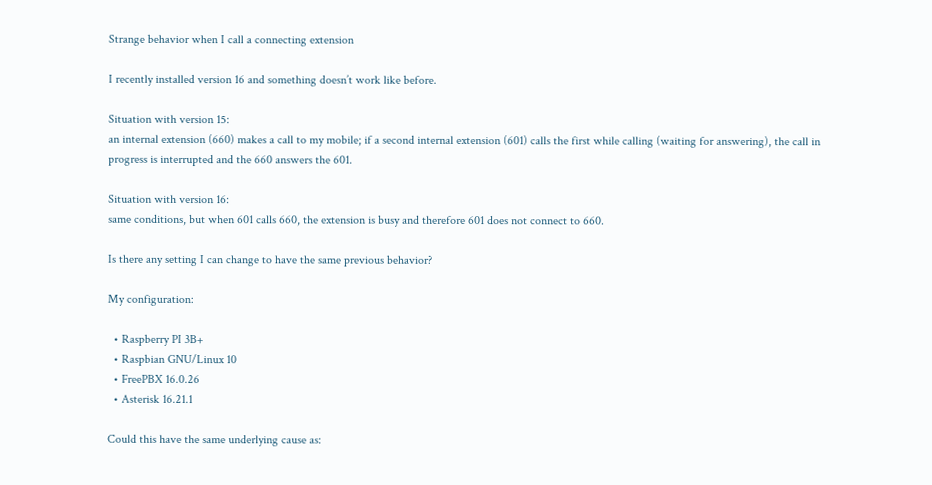Strange behavior when I call a connecting extension

I recently installed version 16 and something doesn’t work like before.

Situation with version 15:
an internal extension (660) makes a call to my mobile; if a second internal extension (601) calls the first while calling (waiting for answering), the call in progress is interrupted and the 660 answers the 601.

Situation with version 16:
same conditions, but when 601 calls 660, the extension is busy and therefore 601 does not connect to 660.

Is there any setting I can change to have the same previous behavior?

My configuration:

  • Raspberry PI 3B+
  • Raspbian GNU/Linux 10
  • FreePBX 16.0.26
  • Asterisk 16.21.1

Could this have the same underlying cause as: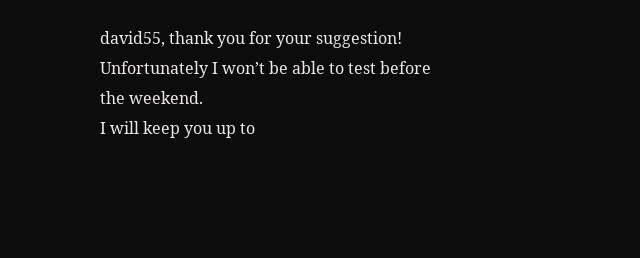david55, thank you for your suggestion!
Unfortunately I won’t be able to test before the weekend.
I will keep you up to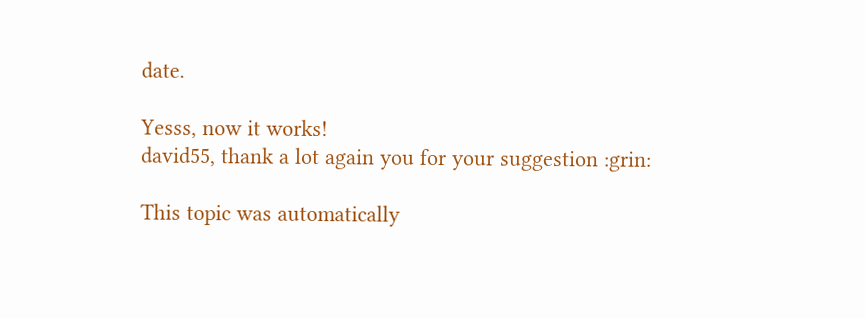date.

Yesss, now it works!
david55, thank a lot again you for your suggestion :grin:

This topic was automatically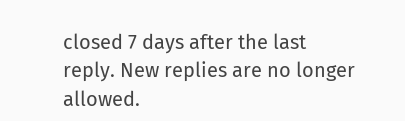closed 7 days after the last reply. New replies are no longer allowed.